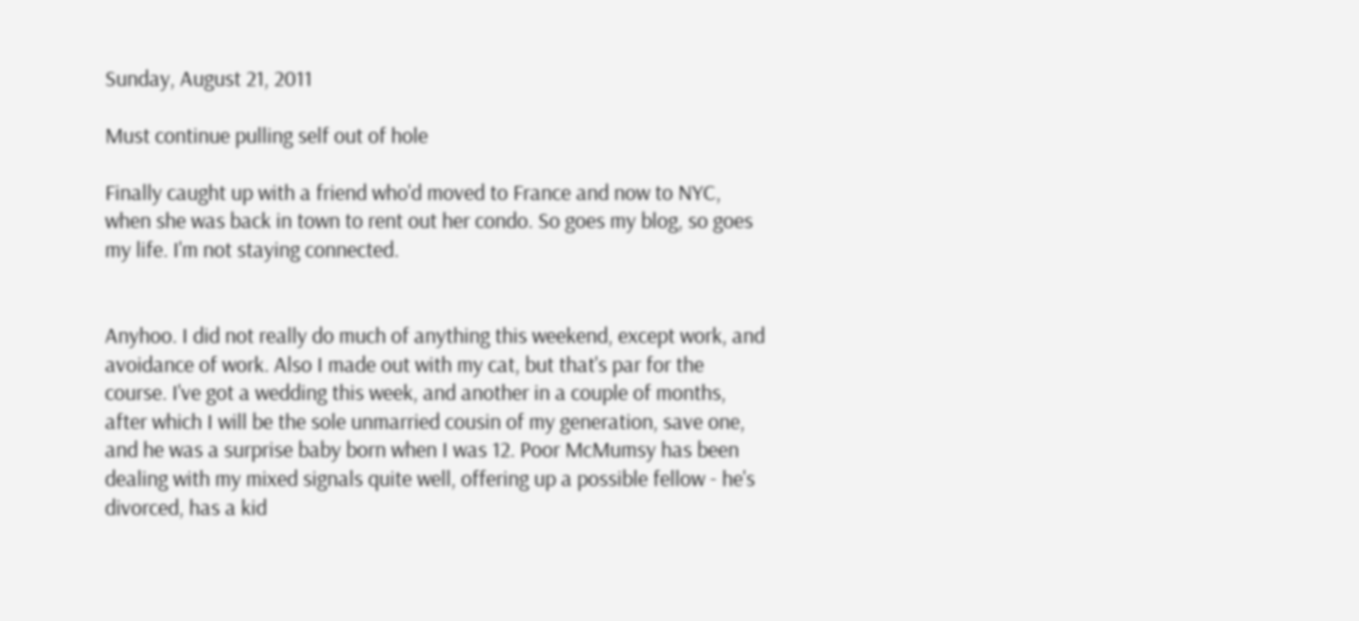Sunday, August 21, 2011

Must continue pulling self out of hole

Finally caught up with a friend who'd moved to France and now to NYC, when she was back in town to rent out her condo. So goes my blog, so goes my life. I'm not staying connected.


Anyhoo. I did not really do much of anything this weekend, except work, and avoidance of work. Also I made out with my cat, but that's par for the course. I've got a wedding this week, and another in a couple of months, after which I will be the sole unmarried cousin of my generation, save one, and he was a surprise baby born when I was 12. Poor McMumsy has been dealing with my mixed signals quite well, offering up a possible fellow - he's divorced, has a kid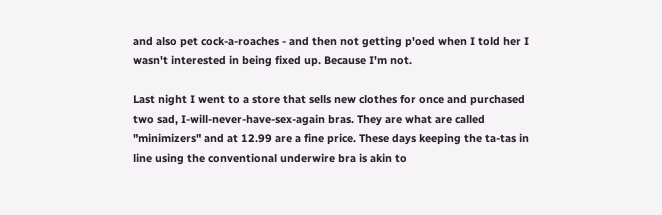and also pet cock-a-roaches - and then not getting p'oed when I told her I wasn't interested in being fixed up. Because I'm not.

Last night I went to a store that sells new clothes for once and purchased two sad, I-will-never-have-sex-again bras. They are what are called "minimizers" and at 12.99 are a fine price. These days keeping the ta-tas in line using the conventional underwire bra is akin to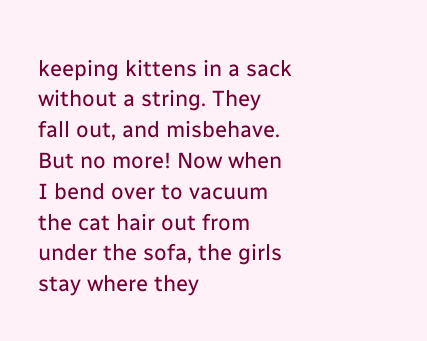keeping kittens in a sack without a string. They fall out, and misbehave. But no more! Now when I bend over to vacuum the cat hair out from under the sofa, the girls stay where they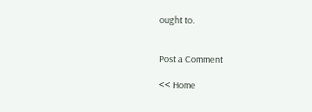ought to.


Post a Comment

<< Home